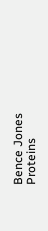Bence Jones Proteins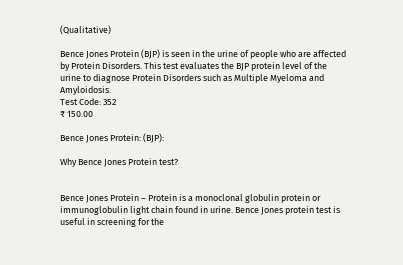(Qualitative)

Bence Jones Protein (BJP) is seen in the urine of people who are affected by Protein Disorders. This test evaluates the BJP protein level of the urine to diagnose Protein Disorders such as Multiple Myeloma and Amyloidosis.
Test Code: 352
₹ 150.00

Bence Jones Protein: (BJP):

Why Bence Jones Protein test?


Bence Jones Protein – Protein is a monoclonal globulin protein or immunoglobulin light chain found in urine. Bence Jones protein test is useful in screening for the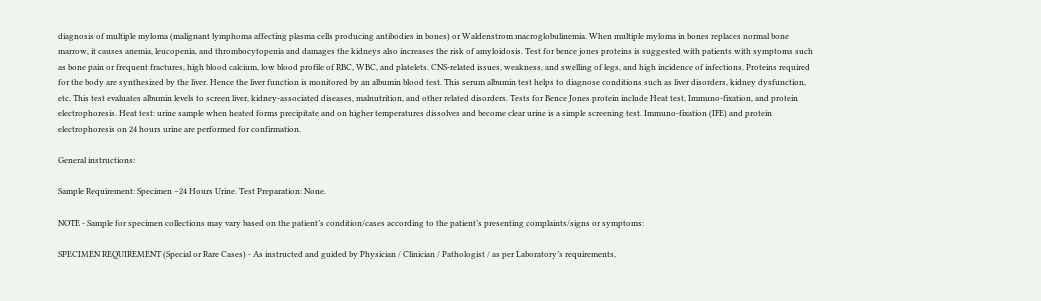diagnosis of multiple myloma (malignant lymphoma affecting plasma cells producing antibodies in bones) or Waldenstrom macroglobulinemia. When multiple myloma in bones replaces normal bone marrow, it causes anemia, leucopenia, and thrombocytopenia and damages the kidneys also increases the risk of amyloidosis. Test for bence jones proteins is suggested with patients with symptoms such as bone pain or frequent fractures, high blood calcium, low blood profile of RBC, WBC, and platelets. CNS-related issues, weakness, and swelling of legs, and high incidence of infections. Proteins required for the body are synthesized by the liver. Hence the liver function is monitored by an albumin blood test. This serum albumin test helps to diagnose conditions such as liver disorders, kidney dysfunction, etc. This test evaluates albumin levels to screen liver, kidney-associated diseases, malnutrition, and other related disorders. Tests for Bence Jones protein include Heat test, Immuno-fixation, and protein electrophoresis. Heat test: urine sample when heated forms precipitate and on higher temperatures dissolves and become clear urine is a simple screening test. Immuno-fixation (IFE) and protein electrophoresis on 24 hours urine are performed for confirmation.

General instructions:

Sample Requirement: Specimen –24 Hours Urine. Test Preparation: None.

NOTE - Sample for specimen collections may vary based on the patient’s condition/cases according to the patient’s presenting complaints/signs or symptoms:

SPECIMEN REQUIREMENT (Special or Rare Cases) - As instructed and guided by Physician / Clinician / Pathologist / as per Laboratory’s requirements,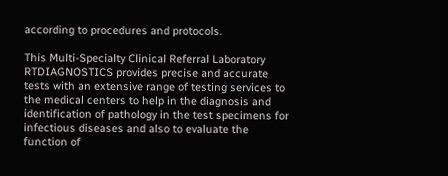according to procedures and protocols.

This Multi-Specialty Clinical Referral Laboratory RTDIAGNOSTICS provides precise and accurate tests with an extensive range of testing services to the medical centers to help in the diagnosis and identification of pathology in the test specimens for infectious diseases and also to evaluate the function of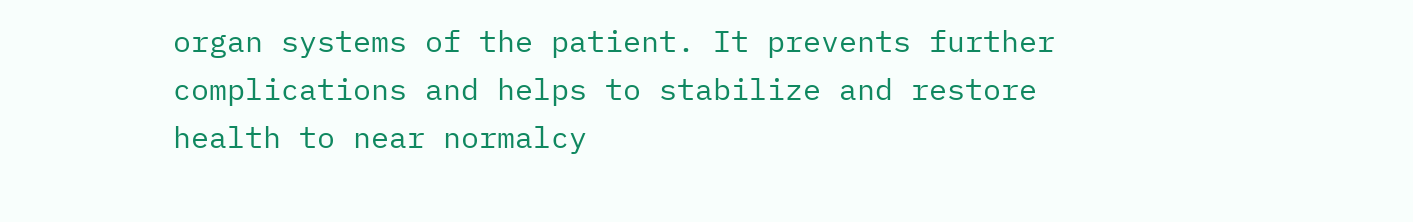organ systems of the patient. It prevents further complications and helps to stabilize and restore health to near normalcy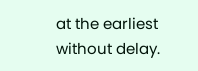at the earliest without delay.